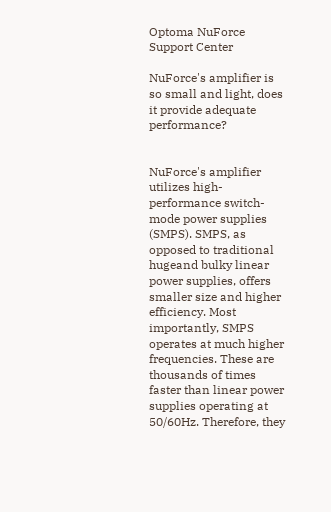Optoma NuForce Support Center

NuForce's amplifier is so small and light, does it provide adequate performance?


NuForce's amplifier utilizes high-performance switch-mode power supplies (SMPS). SMPS, as opposed to traditional hugeand bulky linear power supplies, offers smaller size and higher efficiency. Most importantly, SMPS operates at much higher frequencies. These are thousands of times faster than linear power supplies operating at 50/60Hz. Therefore, they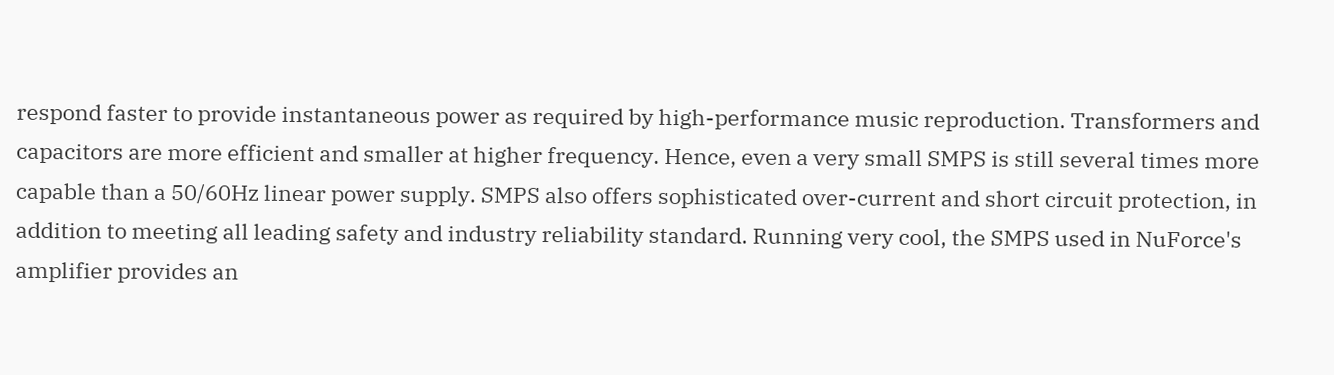respond faster to provide instantaneous power as required by high-performance music reproduction. Transformers and capacitors are more efficient and smaller at higher frequency. Hence, even a very small SMPS is still several times more capable than a 50/60Hz linear power supply. SMPS also offers sophisticated over-current and short circuit protection, in addition to meeting all leading safety and industry reliability standard. Running very cool, the SMPS used in NuForce's amplifier provides an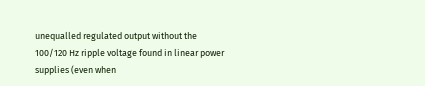unequalled regulated output without the 100/120 Hz ripple voltage found in linear power supplies (even when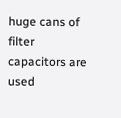huge cans of filter capacitors are used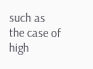such as the case of high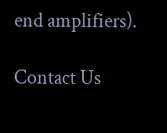end amplifiers).

Contact Us